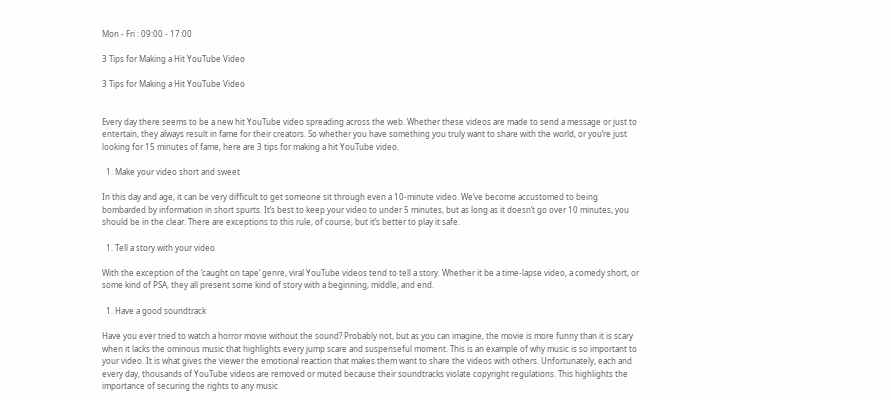Mon - Fri : 09:00 - 17:00

3 Tips for Making a Hit YouTube Video

3 Tips for Making a Hit YouTube Video


Every day there seems to be a new hit YouTube video spreading across the web. Whether these videos are made to send a message or just to entertain, they always result in fame for their creators. So whether you have something you truly want to share with the world, or you’re just looking for 15 minutes of fame, here are 3 tips for making a hit YouTube video.

  1. Make your video short and sweet

In this day and age, it can be very difficult to get someone sit through even a 10-minute video. We’ve become accustomed to being bombarded by information in short spurts. It’s best to keep your video to under 5 minutes, but as long as it doesn’t go over 10 minutes, you should be in the clear. There are exceptions to this rule, of course, but it’s better to play it safe.

  1. Tell a story with your video

With the exception of the ‘caught on tape’ genre, viral YouTube videos tend to tell a story. Whether it be a time-lapse video, a comedy short, or some kind of PSA, they all present some kind of story with a beginning, middle, and end.

  1. Have a good soundtrack

Have you ever tried to watch a horror movie without the sound? Probably not, but as you can imagine, the movie is more funny than it is scary when it lacks the ominous music that highlights every jump scare and suspenseful moment. This is an example of why music is so important to your video. It is what gives the viewer the emotional reaction that makes them want to share the videos with others. Unfortunately, each and every day, thousands of YouTube videos are removed or muted because their soundtracks violate copyright regulations. This highlights the importance of securing the rights to any music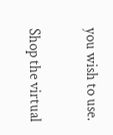you wish to use.

Shop the virtual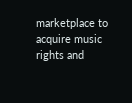marketplace to acquire music rights and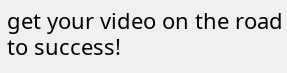get your video on the road to success!